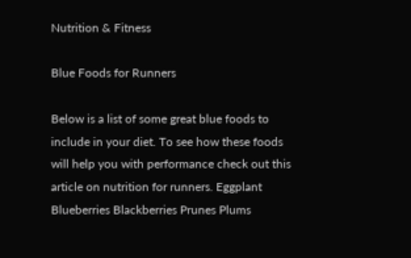Nutrition & Fitness

Blue Foods for Runners

Below is a list of some great blue foods to include in your diet. To see how these foods will help you with performance check out this article on nutrition for runners. Eggplant Blueberries Blackberries Prunes Plums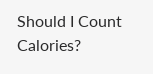Should I Count Calories?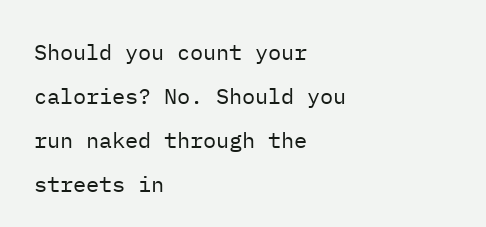Should you count your calories? No. Should you run naked through the streets in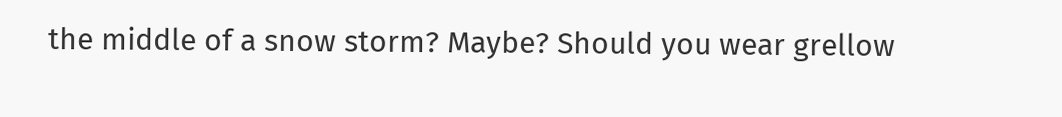the middle of a snow storm? Maybe? Should you wear grellow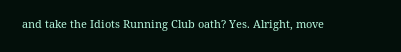and take the Idiots Running Club oath? Yes. Alright, move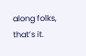along folks, that’s it.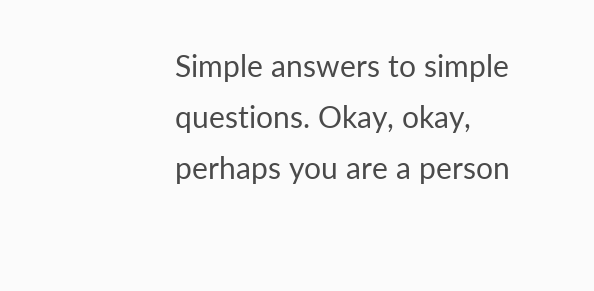Simple answers to simple questions. Okay, okay, perhaps you are a person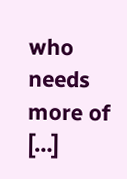who needs more of […]